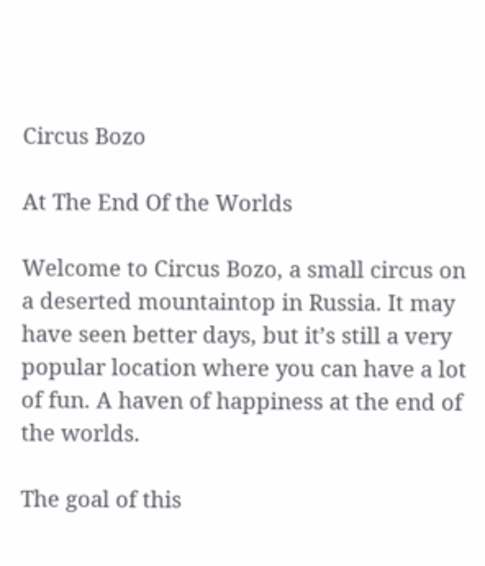Circus Bozo

At The End Of the Worlds

Welcome to Circus Bozo, a small circus on a deserted mountaintop in Russia. It may have seen better days, but it’s still a very popular location where you can have a lot of fun. A haven of happiness at the end of the worlds.

The goal of this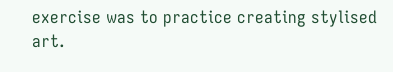exercise was to practice creating stylised art.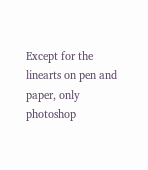Except for the linearts on pen and paper, only photoshop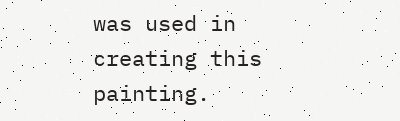was used in creating this painting.